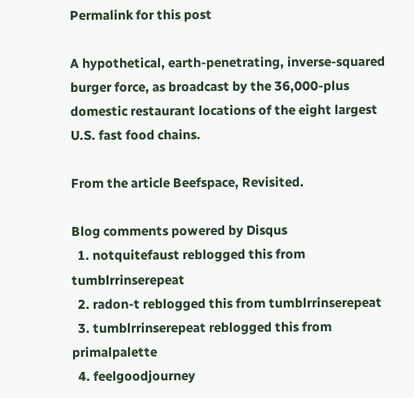Permalink for this post

A hypothetical, earth-penetrating, inverse-squared burger force, as broadcast by the 36,000-plus domestic restaurant locations of the eight largest U.S. fast food chains.

From the article Beefspace, Revisited.

Blog comments powered by Disqus
  1. notquitefaust reblogged this from tumblrrinserepeat
  2. radon-t reblogged this from tumblrrinserepeat
  3. tumblrrinserepeat reblogged this from primalpalette
  4. feelgoodjourney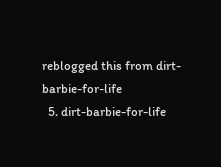reblogged this from dirt-barbie-for-life
  5. dirt-barbie-for-life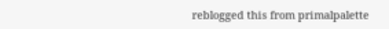reblogged this from primalpalette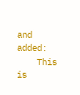and added:
    This is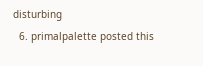disturbing
  6. primalpalette posted this